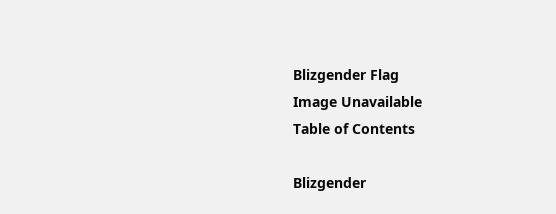Blizgender Flag
Image Unavailable
Table of Contents

Blizgender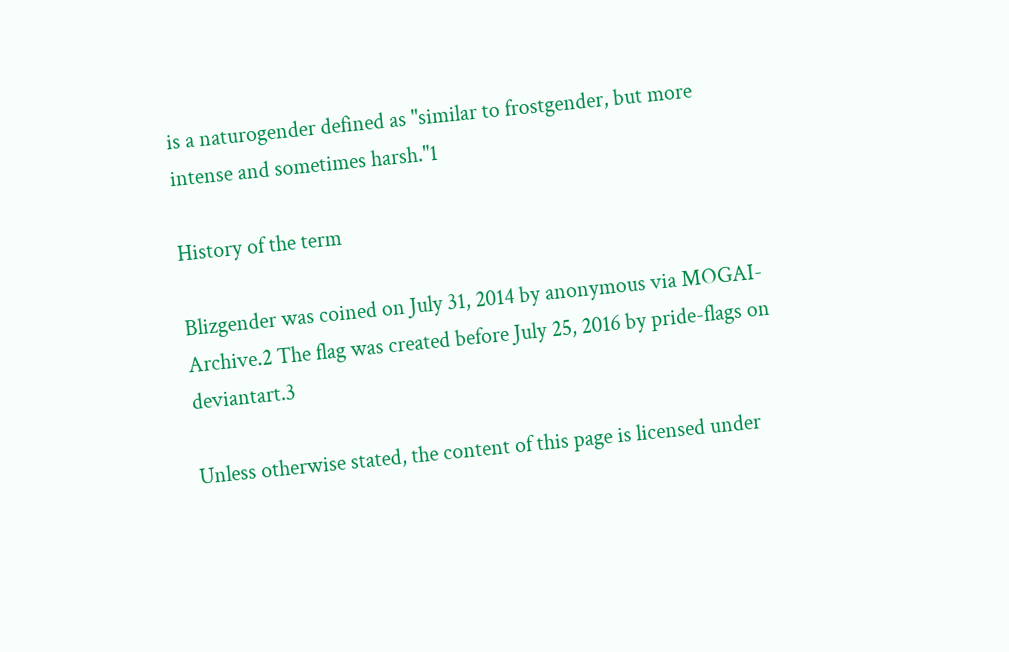is a naturogender defined as "similar to frostgender, but more intense and sometimes harsh."1

History of the term

Blizgender was coined on July 31, 2014 by anonymous via MOGAI-Archive.2 The flag was created before July 25, 2016 by pride-flags on deviantart.3

Unless otherwise stated, the content of this page is licensed under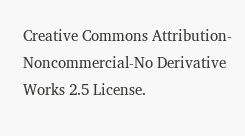Creative Commons Attribution-Noncommercial-No Derivative Works 2.5 License.